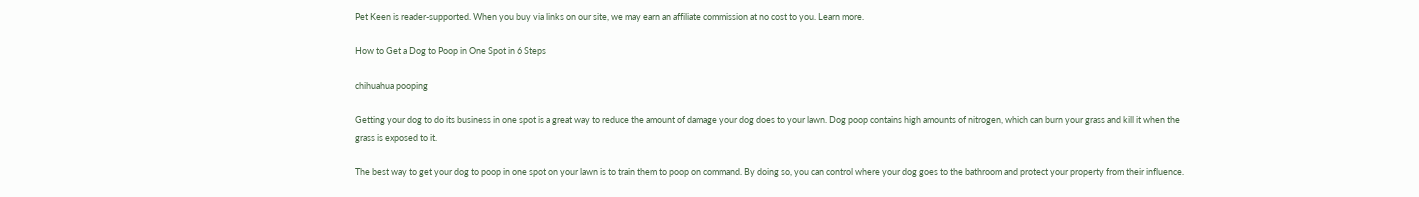Pet Keen is reader-supported. When you buy via links on our site, we may earn an affiliate commission at no cost to you. Learn more.

How to Get a Dog to Poop in One Spot in 6 Steps

chihuahua pooping

Getting your dog to do its business in one spot is a great way to reduce the amount of damage your dog does to your lawn. Dog poop contains high amounts of nitrogen, which can burn your grass and kill it when the grass is exposed to it.

The best way to get your dog to poop in one spot on your lawn is to train them to poop on command. By doing so, you can control where your dog goes to the bathroom and protect your property from their influence.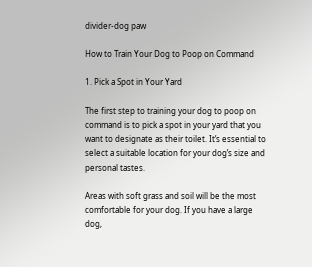divider-dog paw

How to Train Your Dog to Poop on Command

1. Pick a Spot in Your Yard

The first step to training your dog to poop on command is to pick a spot in your yard that you want to designate as their toilet. It’s essential to select a suitable location for your dog’s size and personal tastes.

Areas with soft grass and soil will be the most comfortable for your dog. If you have a large dog,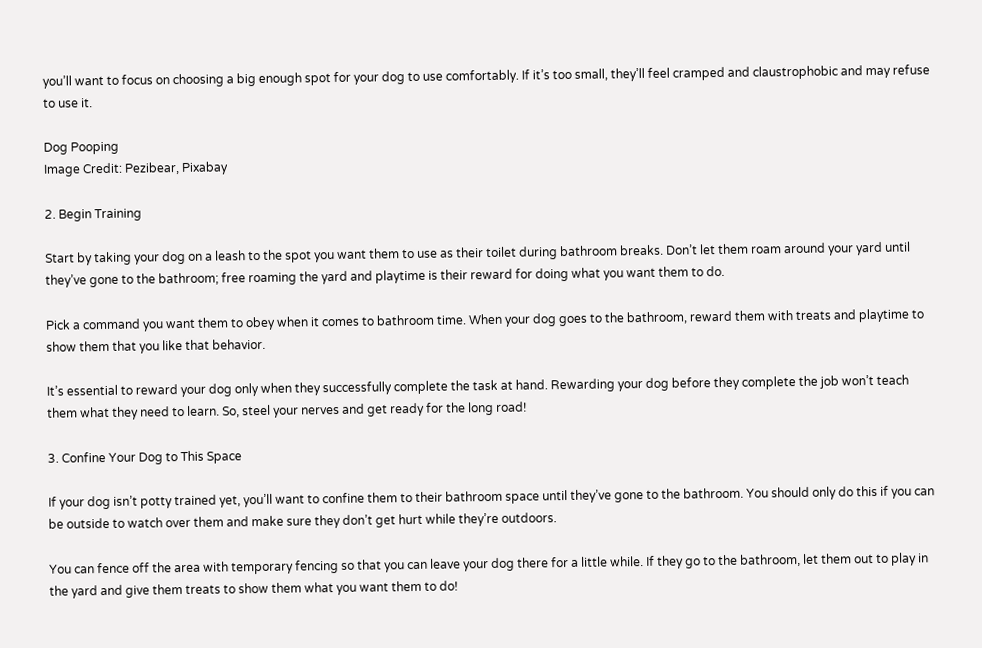you’ll want to focus on choosing a big enough spot for your dog to use comfortably. If it’s too small, they’ll feel cramped and claustrophobic and may refuse to use it.

Dog Pooping
Image Credit: Pezibear, Pixabay

2. Begin Training

Start by taking your dog on a leash to the spot you want them to use as their toilet during bathroom breaks. Don’t let them roam around your yard until they’ve gone to the bathroom; free roaming the yard and playtime is their reward for doing what you want them to do.

Pick a command you want them to obey when it comes to bathroom time. When your dog goes to the bathroom, reward them with treats and playtime to show them that you like that behavior.

It’s essential to reward your dog only when they successfully complete the task at hand. Rewarding your dog before they complete the job won’t teach them what they need to learn. So, steel your nerves and get ready for the long road!

3. Confine Your Dog to This Space

If your dog isn’t potty trained yet, you’ll want to confine them to their bathroom space until they’ve gone to the bathroom. You should only do this if you can be outside to watch over them and make sure they don’t get hurt while they’re outdoors.

You can fence off the area with temporary fencing so that you can leave your dog there for a little while. If they go to the bathroom, let them out to play in the yard and give them treats to show them what you want them to do!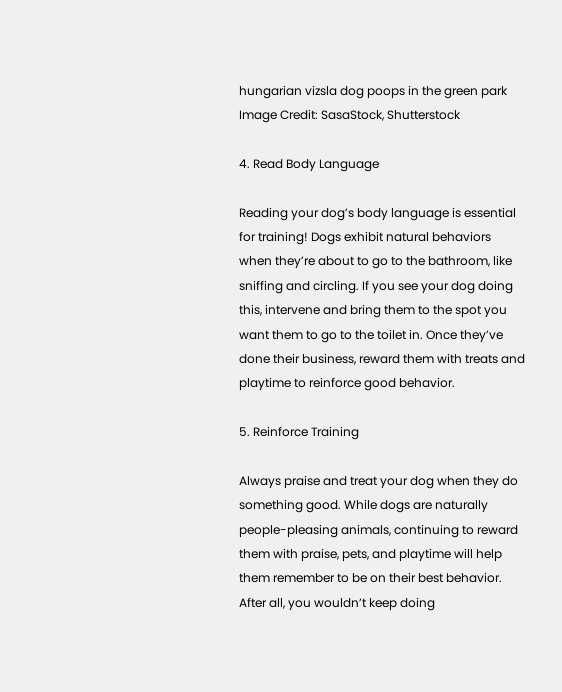hungarian vizsla dog poops in the green park
Image Credit: SasaStock, Shutterstock

4. Read Body Language

Reading your dog’s body language is essential for training! Dogs exhibit natural behaviors when they’re about to go to the bathroom, like sniffing and circling. If you see your dog doing this, intervene and bring them to the spot you want them to go to the toilet in. Once they’ve done their business, reward them with treats and playtime to reinforce good behavior.

5. Reinforce Training

Always praise and treat your dog when they do something good. While dogs are naturally people-pleasing animals, continuing to reward them with praise, pets, and playtime will help them remember to be on their best behavior. After all, you wouldn’t keep doing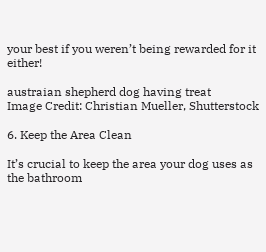your best if you weren’t being rewarded for it either!

austraian shepherd dog having treat
Image Credit: Christian Mueller, Shutterstock

6. Keep the Area Clean

It’s crucial to keep the area your dog uses as the bathroom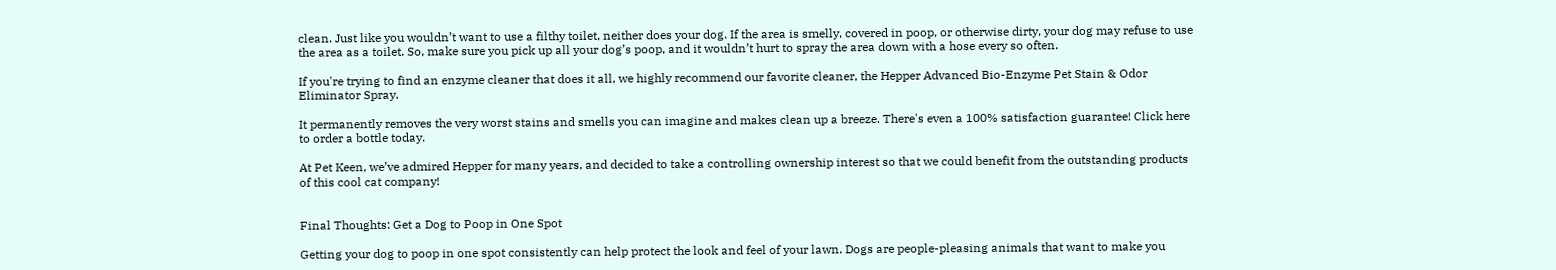clean. Just like you wouldn’t want to use a filthy toilet, neither does your dog. If the area is smelly, covered in poop, or otherwise dirty, your dog may refuse to use the area as a toilet. So, make sure you pick up all your dog’s poop, and it wouldn’t hurt to spray the area down with a hose every so often.

If you're trying to find an enzyme cleaner that does it all, we highly recommend our favorite cleaner, the Hepper Advanced Bio-Enzyme Pet Stain & Odor Eliminator Spray.

It permanently removes the very worst stains and smells you can imagine and makes clean up a breeze. There's even a 100% satisfaction guarantee! Click here to order a bottle today.

At Pet Keen, we’ve admired Hepper for many years, and decided to take a controlling ownership interest so that we could benefit from the outstanding products of this cool cat company!


Final Thoughts: Get a Dog to Poop in One Spot

Getting your dog to poop in one spot consistently can help protect the look and feel of your lawn. Dogs are people-pleasing animals that want to make you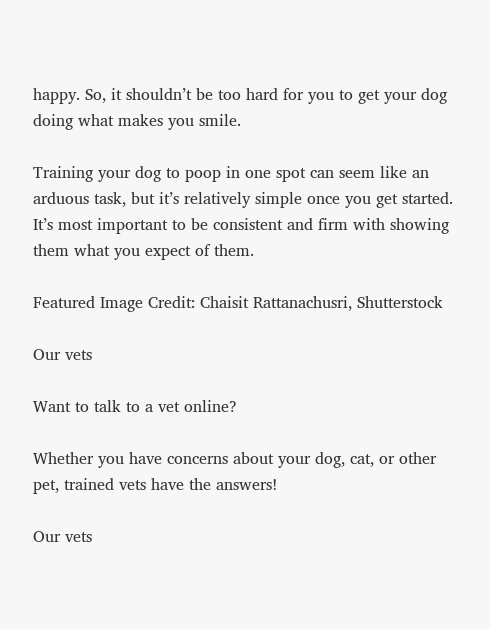happy. So, it shouldn’t be too hard for you to get your dog doing what makes you smile.

Training your dog to poop in one spot can seem like an arduous task, but it’s relatively simple once you get started. It’s most important to be consistent and firm with showing them what you expect of them.

Featured Image Credit: Chaisit Rattanachusri, Shutterstock

Our vets

Want to talk to a vet online?

Whether you have concerns about your dog, cat, or other pet, trained vets have the answers!

Our vets